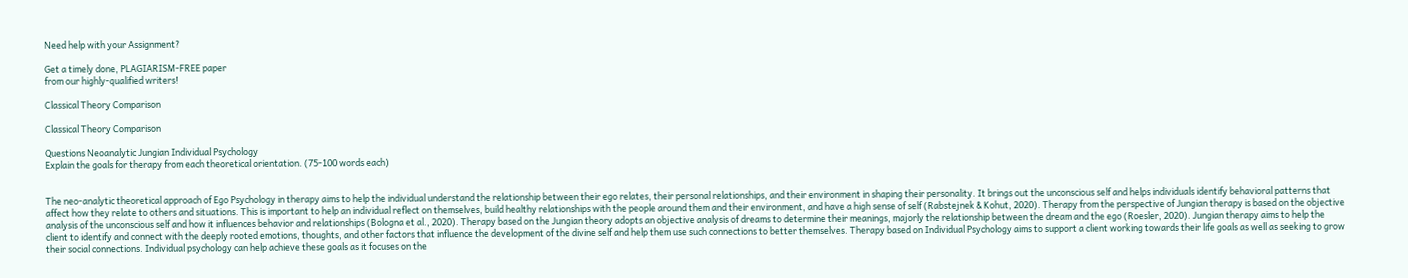Need help with your Assignment?

Get a timely done, PLAGIARISM-FREE paper
from our highly-qualified writers!

Classical Theory Comparison

Classical Theory Comparison

Questions Neoanalytic Jungian Individual Psychology
Explain the goals for therapy from each theoretical orientation. (75-100 words each)


The neo-analytic theoretical approach of Ego Psychology in therapy aims to help the individual understand the relationship between their ego relates, their personal relationships, and their environment in shaping their personality. It brings out the unconscious self and helps individuals identify behavioral patterns that affect how they relate to others and situations. This is important to help an individual reflect on themselves, build healthy relationships with the people around them and their environment, and have a high sense of self (Rabstejnek & Kohut, 2020). Therapy from the perspective of Jungian therapy is based on the objective analysis of the unconscious self and how it influences behavior and relationships (Bologna et al., 2020). Therapy based on the Jungian theory adopts an objective analysis of dreams to determine their meanings, majorly the relationship between the dream and the ego (Roesler, 2020). Jungian therapy aims to help the client to identify and connect with the deeply rooted emotions, thoughts, and other factors that influence the development of the divine self and help them use such connections to better themselves. Therapy based on Individual Psychology aims to support a client working towards their life goals as well as seeking to grow their social connections. Individual psychology can help achieve these goals as it focuses on the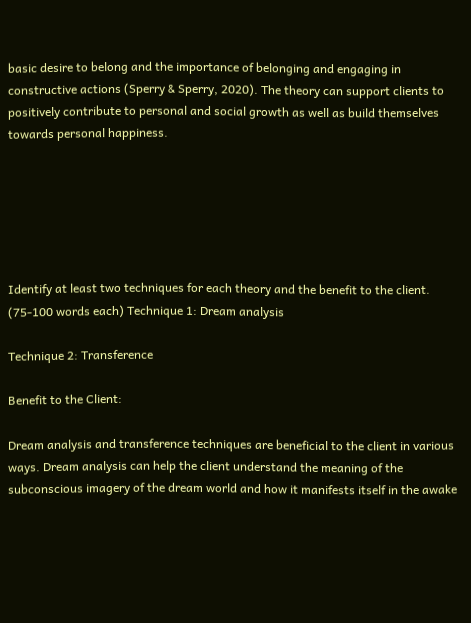basic desire to belong and the importance of belonging and engaging in constructive actions (Sperry & Sperry, 2020). The theory can support clients to positively contribute to personal and social growth as well as build themselves towards personal happiness.






Identify at least two techniques for each theory and the benefit to the client. (75-100 words each) Technique 1: Dream analysis

Technique 2: Transference

Benefit to the Client:

Dream analysis and transference techniques are beneficial to the client in various ways. Dream analysis can help the client understand the meaning of the subconscious imagery of the dream world and how it manifests itself in the awake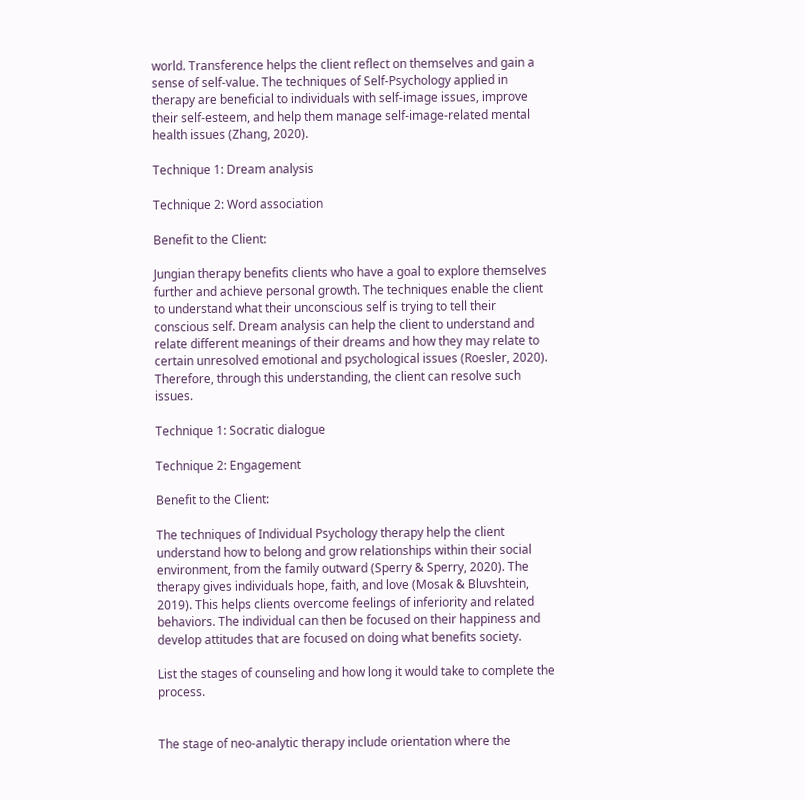world. Transference helps the client reflect on themselves and gain a sense of self-value. The techniques of Self-Psychology applied in therapy are beneficial to individuals with self-image issues, improve their self-esteem, and help them manage self-image-related mental health issues (Zhang, 2020).

Technique 1: Dream analysis

Technique 2: Word association

Benefit to the Client:

Jungian therapy benefits clients who have a goal to explore themselves further and achieve personal growth. The techniques enable the client to understand what their unconscious self is trying to tell their conscious self. Dream analysis can help the client to understand and relate different meanings of their dreams and how they may relate to certain unresolved emotional and psychological issues (Roesler, 2020). Therefore, through this understanding, the client can resolve such issues.

Technique 1: Socratic dialogue

Technique 2: Engagement

Benefit to the Client:

The techniques of Individual Psychology therapy help the client understand how to belong and grow relationships within their social environment, from the family outward (Sperry & Sperry, 2020). The therapy gives individuals hope, faith, and love (Mosak & Bluvshtein, 2019). This helps clients overcome feelings of inferiority and related behaviors. The individual can then be focused on their happiness and develop attitudes that are focused on doing what benefits society.

List the stages of counseling and how long it would take to complete the process.


The stage of neo-analytic therapy include orientation where the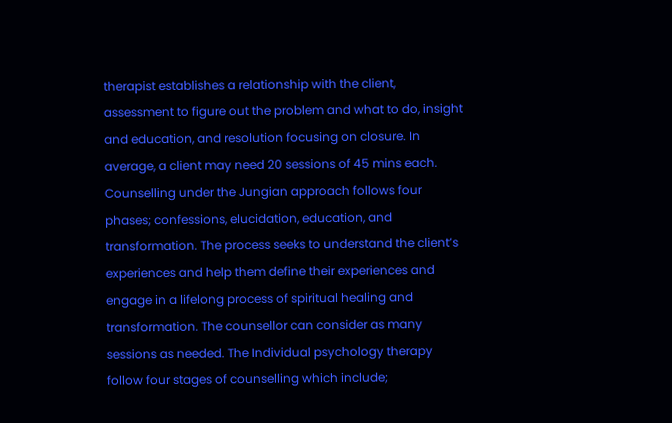therapist establishes a relationship with the client, assessment to figure out the problem and what to do, insight and education, and resolution focusing on closure. In average, a client may need 20 sessions of 45 mins each. Counselling under the Jungian approach follows four phases; confessions, elucidation, education, and transformation. The process seeks to understand the client’s experiences and help them define their experiences and engage in a lifelong process of spiritual healing and transformation. The counsellor can consider as many sessions as needed. The Individual psychology therapy follow four stages of counselling which include;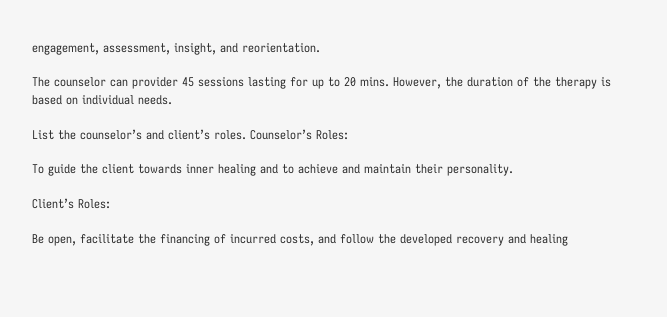engagement, assessment, insight, and reorientation.

The counselor can provider 45 sessions lasting for up to 20 mins. However, the duration of the therapy is based on individual needs.

List the counselor’s and client’s roles. Counselor’s Roles:

To guide the client towards inner healing and to achieve and maintain their personality.

Client’s Roles:

Be open, facilitate the financing of incurred costs, and follow the developed recovery and healing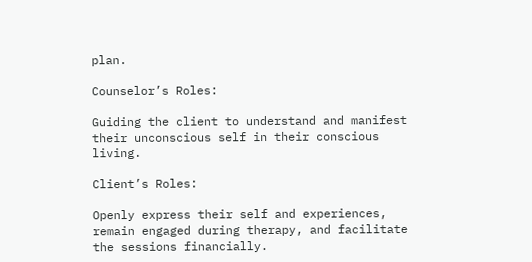plan.

Counselor’s Roles:

Guiding the client to understand and manifest their unconscious self in their conscious living.

Client’s Roles:

Openly express their self and experiences, remain engaged during therapy, and facilitate the sessions financially.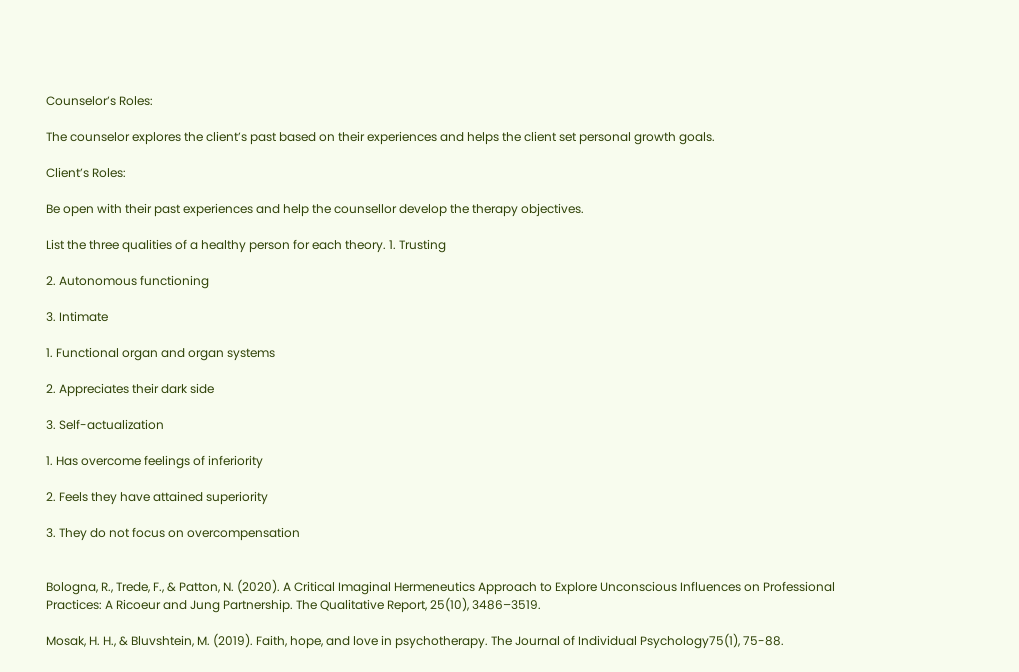Counselor’s Roles:

The counselor explores the client’s past based on their experiences and helps the client set personal growth goals.

Client’s Roles:

Be open with their past experiences and help the counsellor develop the therapy objectives.

List the three qualities of a healthy person for each theory. 1. Trusting

2. Autonomous functioning

3. Intimate

1. Functional organ and organ systems

2. Appreciates their dark side

3. Self-actualization

1. Has overcome feelings of inferiority

2. Feels they have attained superiority

3. They do not focus on overcompensation


Bologna, R., Trede, F., & Patton, N. (2020). A Critical Imaginal Hermeneutics Approach to Explore Unconscious Influences on Professional Practices: A Ricoeur and Jung Partnership. The Qualitative Report, 25(10), 3486–3519.

Mosak, H. H., & Bluvshtein, M. (2019). Faith, hope, and love in psychotherapy. The Journal of Individual Psychology75(1), 75-88.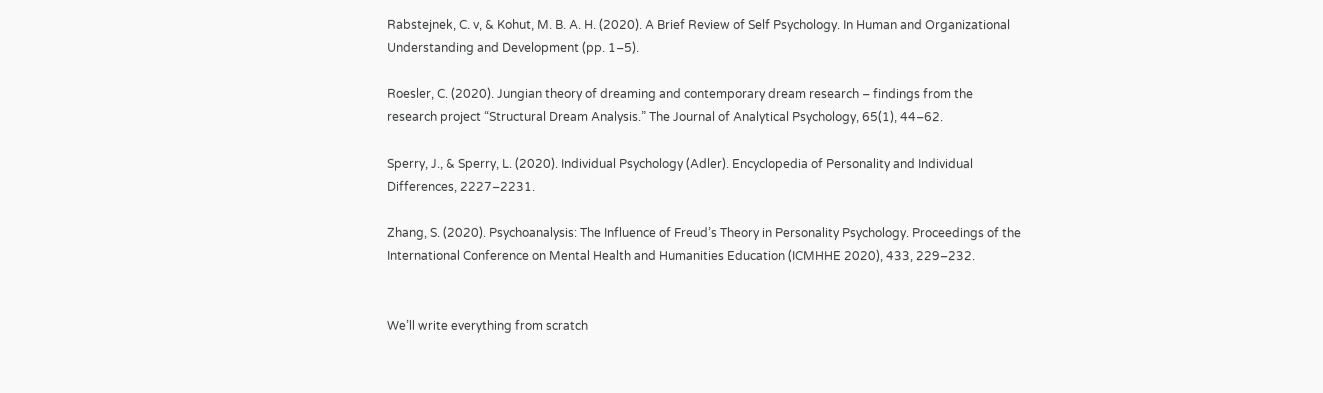Rabstejnek, C. v, & Kohut, M. B. A. H. (2020). A Brief Review of Self Psychology. In Human and Organizational Understanding and Development (pp. 1–5).

Roesler, C. (2020). Jungian theory of dreaming and contemporary dream research – findings from the research project “Structural Dream Analysis.” The Journal of Analytical Psychology, 65(1), 44–62.

Sperry, J., & Sperry, L. (2020). Individual Psychology (Adler). Encyclopedia of Personality and Individual Differences, 2227–2231.

Zhang, S. (2020). Psychoanalysis: The Influence of Freud’s Theory in Personality Psychology. Proceedings of the International Conference on Mental Health and Humanities Education (ICMHHE 2020), 433, 229–232.


We’ll write everything from scratch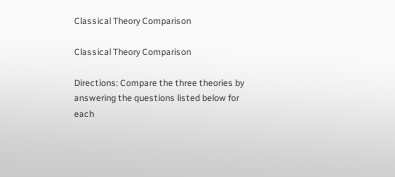Classical Theory Comparison

Classical Theory Comparison

Directions: Compare the three theories by answering the questions listed below for each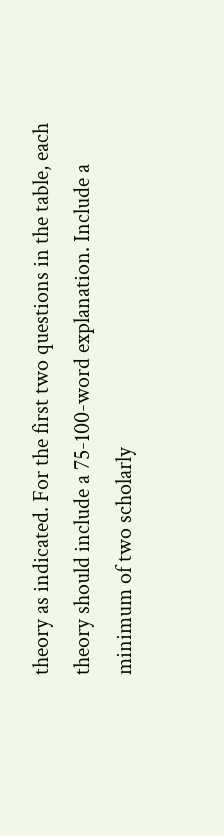theory as indicated. For the first two questions in the table, each theory should include a 75-100-word explanation. Include a minimum of two scholarly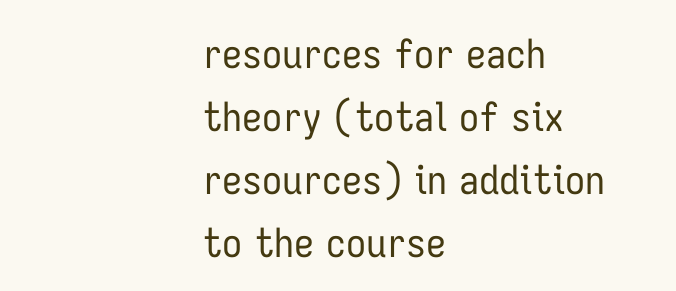resources for each theory (total of six resources) in addition to the course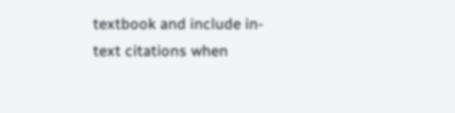textbook and include in-text citations when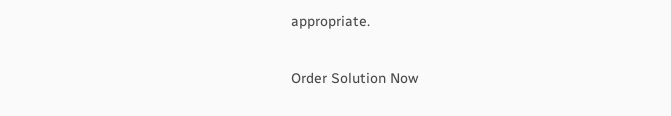appropriate.

Order Solution Now